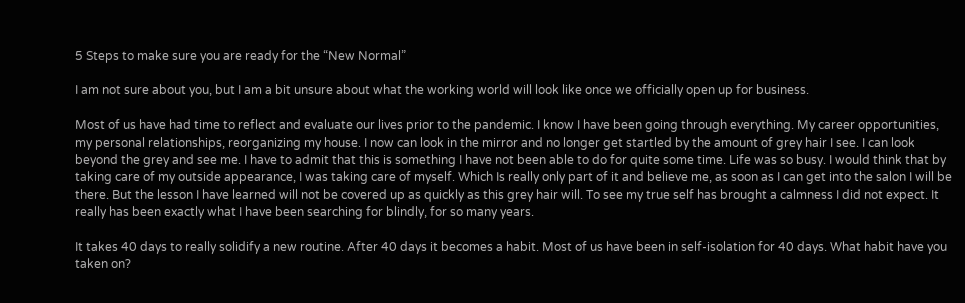5 Steps to make sure you are ready for the “New Normal”

I am not sure about you, but I am a bit unsure about what the working world will look like once we officially open up for business.

Most of us have had time to reflect and evaluate our lives prior to the pandemic. I know I have been going through everything. My career opportunities, my personal relationships, reorganizing my house. I now can look in the mirror and no longer get startled by the amount of grey hair I see. I can look beyond the grey and see me. I have to admit that this is something I have not been able to do for quite some time. Life was so busy. I would think that by taking care of my outside appearance, I was taking care of myself. Which Is really only part of it and believe me, as soon as I can get into the salon I will be there. But the lesson I have learned will not be covered up as quickly as this grey hair will. To see my true self has brought a calmness I did not expect. It really has been exactly what I have been searching for blindly, for so many years.

It takes 40 days to really solidify a new routine. After 40 days it becomes a habit. Most of us have been in self-isolation for 40 days. What habit have you taken on?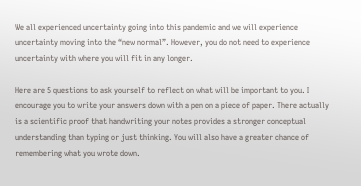We all experienced uncertainty going into this pandemic and we will experience uncertainty moving into the “new normal”. However, you do not need to experience uncertainty with where you will fit in any longer.

Here are 5 questions to ask yourself to reflect on what will be important to you. I encourage you to write your answers down with a pen on a piece of paper. There actually is a scientific proof that handwriting your notes provides a stronger conceptual understanding than typing or just thinking. You will also have a greater chance of remembering what you wrote down.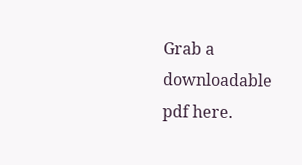Grab a downloadable pdf here.